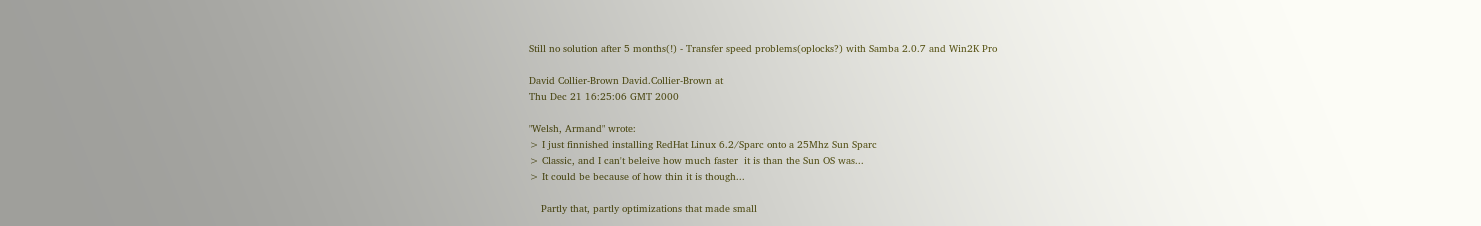Still no solution after 5 months(!) - Transfer speed problems(oplocks?) with Samba 2.0.7 and Win2K Pro

David Collier-Brown David.Collier-Brown at
Thu Dec 21 16:25:06 GMT 2000

"Welsh, Armand" wrote:
> I just finnished installing RedHat Linux 6.2/Sparc onto a 25Mhz Sun Sparc
> Classic, and I can't beleive how much faster  it is than the Sun OS was...
> It could be because of how thin it is though...

    Partly that, partly optimizations that made small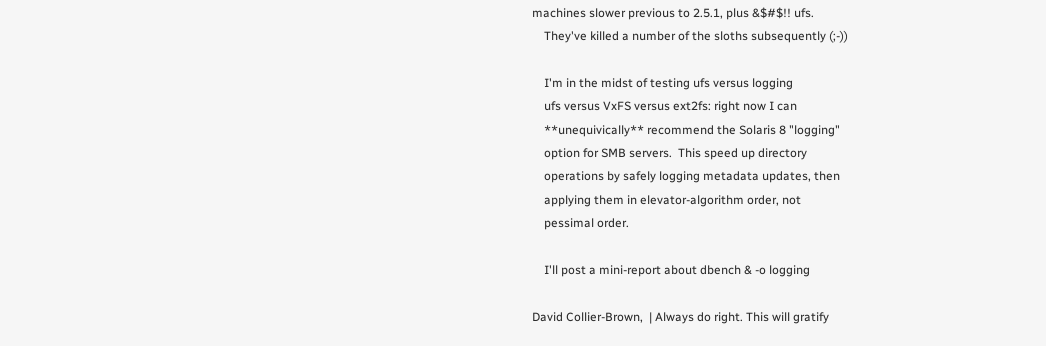machines slower previous to 2.5.1, plus &$#$!! ufs.
    They've killed a number of the sloths subsequently (;-))

    I'm in the midst of testing ufs versus logging
    ufs versus VxFS versus ext2fs: right now I can
    **unequivically** recommend the Solaris 8 "logging"
    option for SMB servers.  This speed up directory
    operations by safely logging metadata updates, then
    applying them in elevator-algorithm order, not
    pessimal order.

    I'll post a mini-report about dbench & -o logging

David Collier-Brown,  | Always do right. This will gratify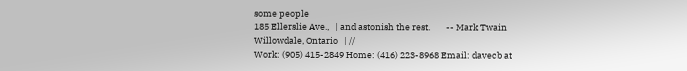some people
185 Ellerslie Ave.,   | and astonish the rest.        -- Mark Twain
Willowdale, Ontario   | //
Work: (905) 415-2849 Home: (416) 223-8968 Email: davecb at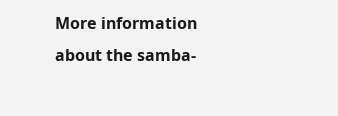More information about the samba-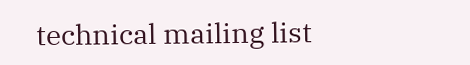technical mailing list